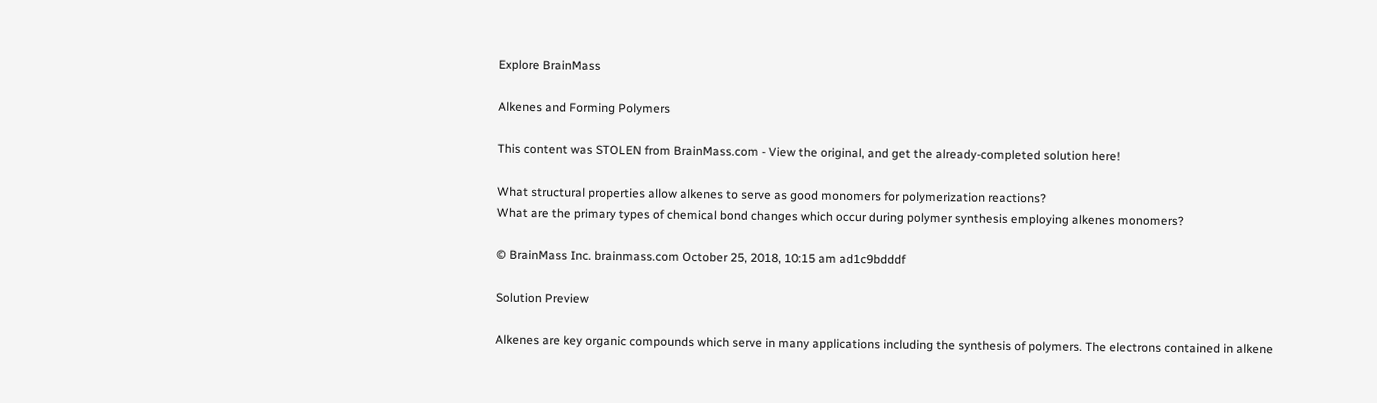Explore BrainMass

Alkenes and Forming Polymers

This content was STOLEN from BrainMass.com - View the original, and get the already-completed solution here!

What structural properties allow alkenes to serve as good monomers for polymerization reactions?
What are the primary types of chemical bond changes which occur during polymer synthesis employing alkenes monomers?

© BrainMass Inc. brainmass.com October 25, 2018, 10:15 am ad1c9bdddf

Solution Preview

Alkenes are key organic compounds which serve in many applications including the synthesis of polymers. The electrons contained in alkene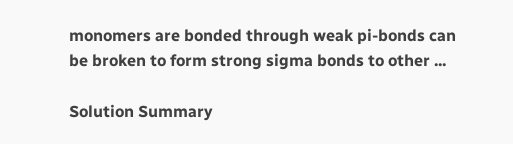monomers are bonded through weak pi-bonds can be broken to form strong sigma bonds to other ...

Solution Summary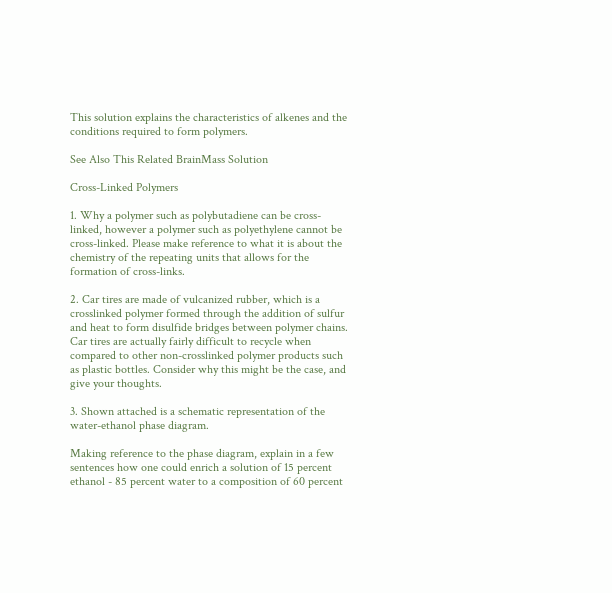This solution explains the characteristics of alkenes and the conditions required to form polymers.

See Also This Related BrainMass Solution

Cross-Linked Polymers

1. Why a polymer such as polybutadiene can be cross-linked, however a polymer such as polyethylene cannot be cross-linked. Please make reference to what it is about the chemistry of the repeating units that allows for the formation of cross-links.

2. Car tires are made of vulcanized rubber, which is a crosslinked polymer formed through the addition of sulfur and heat to form disulfide bridges between polymer chains. Car tires are actually fairly difficult to recycle when compared to other non-crosslinked polymer products such as plastic bottles. Consider why this might be the case, and give your thoughts.

3. Shown attached is a schematic representation of the water-ethanol phase diagram.

Making reference to the phase diagram, explain in a few sentences how one could enrich a solution of 15 percent ethanol - 85 percent water to a composition of 60 percent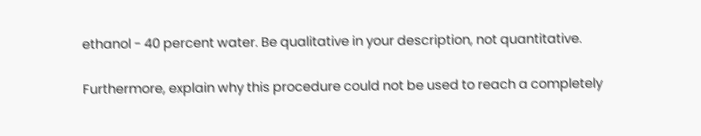ethanol - 40 percent water. Be qualitative in your description, not quantitative.

Furthermore, explain why this procedure could not be used to reach a completely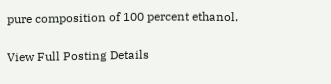pure composition of 100 percent ethanol.

View Full Posting Details